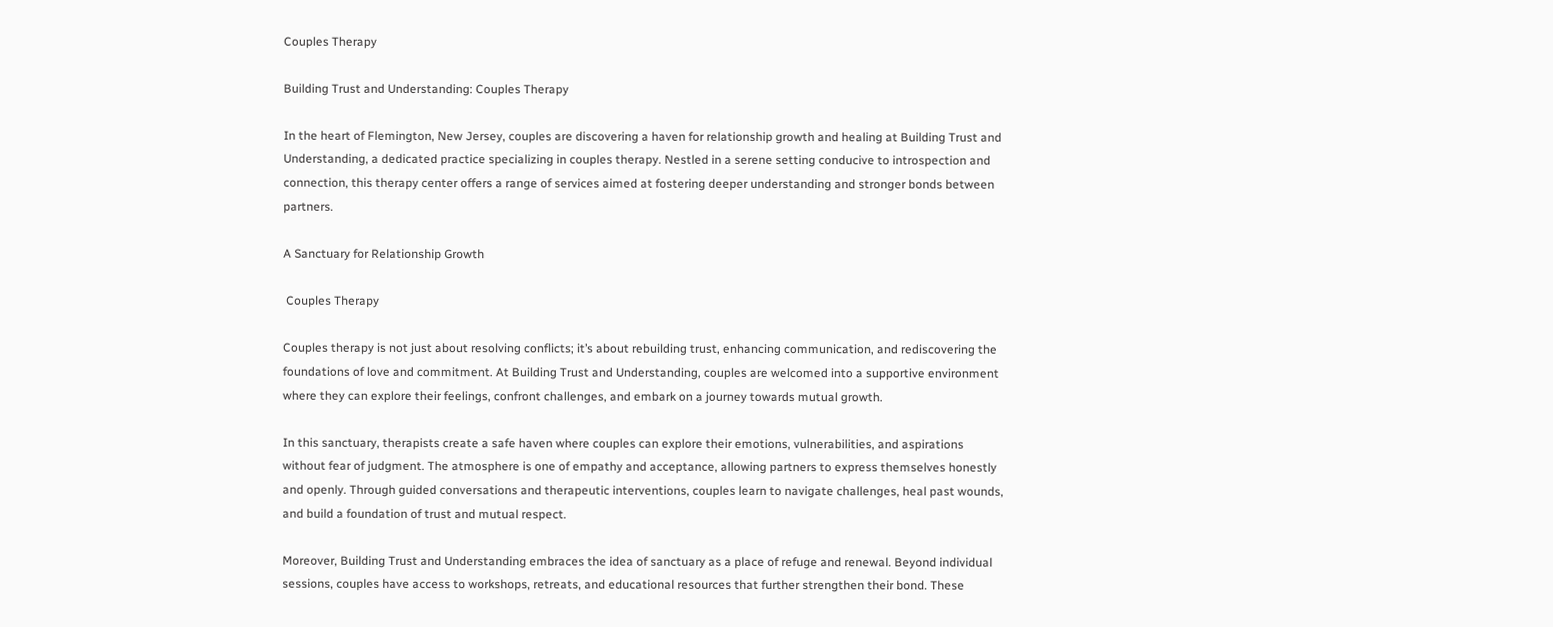Couples Therapy

Building Trust and Understanding: Couples Therapy

In the heart of Flemington, New Jersey, couples are discovering a haven for relationship growth and healing at Building Trust and Understanding, a dedicated practice specializing in couples therapy. Nestled in a serene setting conducive to introspection and connection, this therapy center offers a range of services aimed at fostering deeper understanding and stronger bonds between partners.

A Sanctuary for Relationship Growth

 Couples Therapy

Couples therapy is not just about resolving conflicts; it’s about rebuilding trust, enhancing communication, and rediscovering the foundations of love and commitment. At Building Trust and Understanding, couples are welcomed into a supportive environment where they can explore their feelings, confront challenges, and embark on a journey towards mutual growth.

In this sanctuary, therapists create a safe haven where couples can explore their emotions, vulnerabilities, and aspirations without fear of judgment. The atmosphere is one of empathy and acceptance, allowing partners to express themselves honestly and openly. Through guided conversations and therapeutic interventions, couples learn to navigate challenges, heal past wounds, and build a foundation of trust and mutual respect.

Moreover, Building Trust and Understanding embraces the idea of sanctuary as a place of refuge and renewal. Beyond individual sessions, couples have access to workshops, retreats, and educational resources that further strengthen their bond. These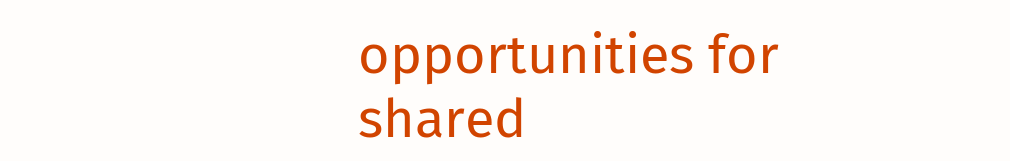opportunities for shared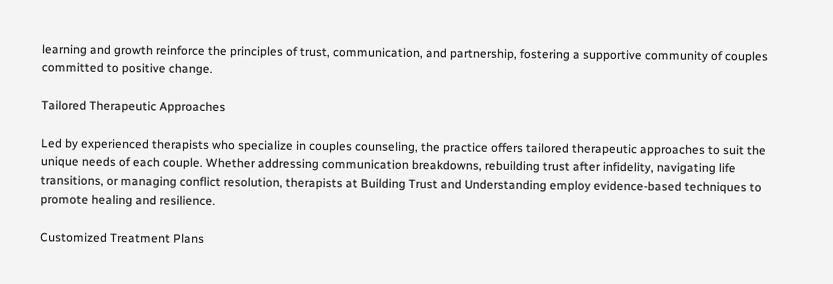learning and growth reinforce the principles of trust, communication, and partnership, fostering a supportive community of couples committed to positive change.

Tailored Therapeutic Approaches

Led by experienced therapists who specialize in couples counseling, the practice offers tailored therapeutic approaches to suit the unique needs of each couple. Whether addressing communication breakdowns, rebuilding trust after infidelity, navigating life transitions, or managing conflict resolution, therapists at Building Trust and Understanding employ evidence-based techniques to promote healing and resilience.

Customized Treatment Plans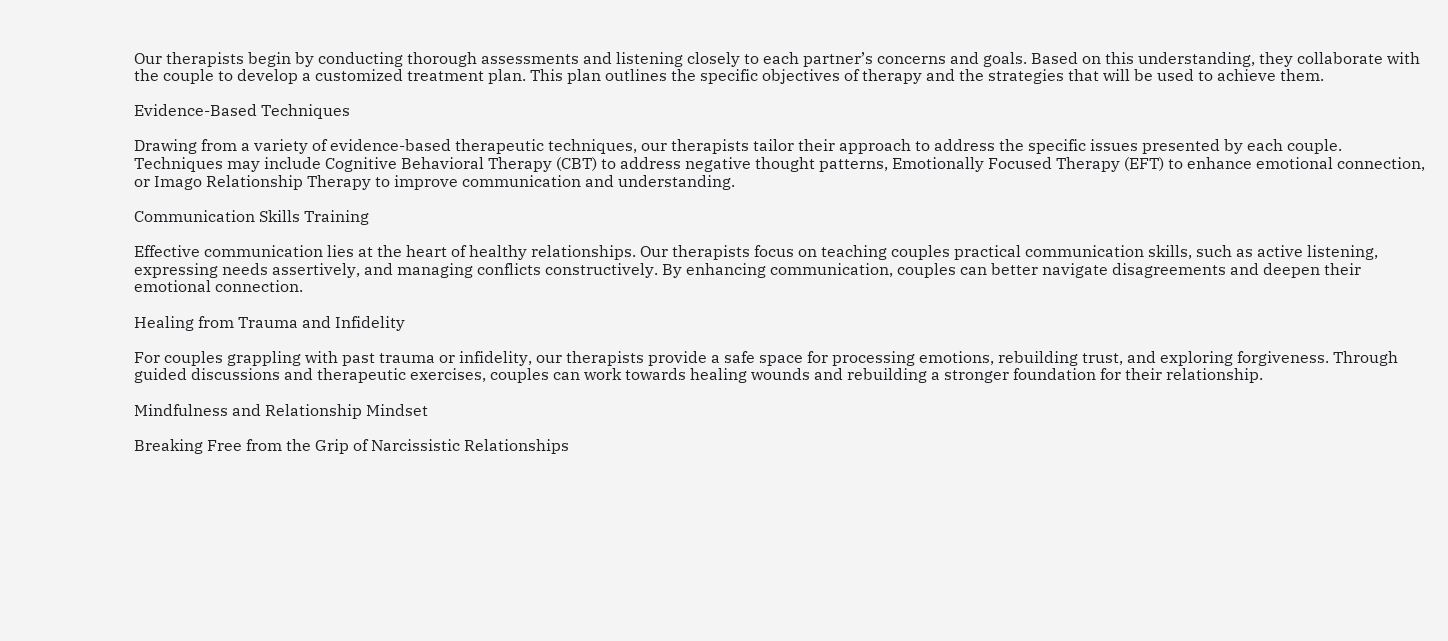Our therapists begin by conducting thorough assessments and listening closely to each partner’s concerns and goals. Based on this understanding, they collaborate with the couple to develop a customized treatment plan. This plan outlines the specific objectives of therapy and the strategies that will be used to achieve them.

Evidence-Based Techniques

Drawing from a variety of evidence-based therapeutic techniques, our therapists tailor their approach to address the specific issues presented by each couple. Techniques may include Cognitive Behavioral Therapy (CBT) to address negative thought patterns, Emotionally Focused Therapy (EFT) to enhance emotional connection, or Imago Relationship Therapy to improve communication and understanding.

Communication Skills Training

Effective communication lies at the heart of healthy relationships. Our therapists focus on teaching couples practical communication skills, such as active listening, expressing needs assertively, and managing conflicts constructively. By enhancing communication, couples can better navigate disagreements and deepen their emotional connection.

Healing from Trauma and Infidelity

For couples grappling with past trauma or infidelity, our therapists provide a safe space for processing emotions, rebuilding trust, and exploring forgiveness. Through guided discussions and therapeutic exercises, couples can work towards healing wounds and rebuilding a stronger foundation for their relationship.

Mindfulness and Relationship Mindset

Breaking Free from the Grip of Narcissistic Relationships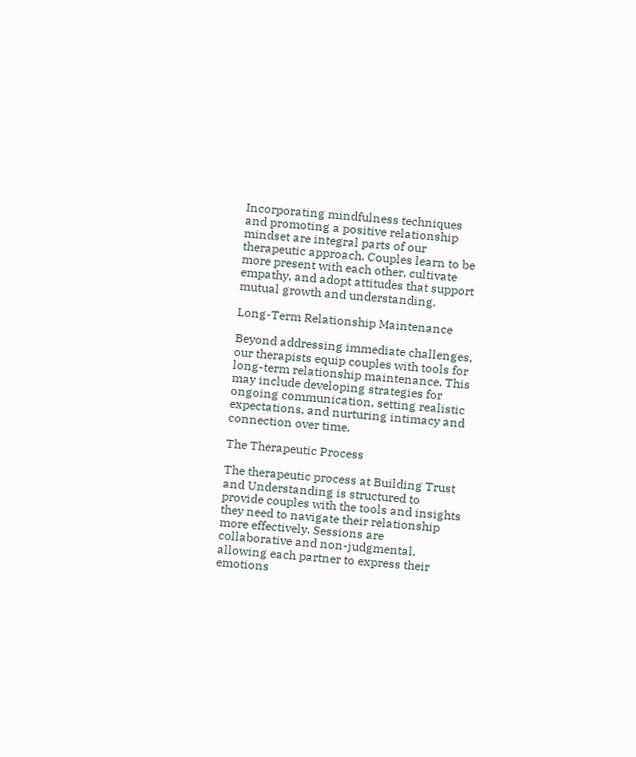Incorporating mindfulness techniques and promoting a positive relationship mindset are integral parts of our therapeutic approach. Couples learn to be more present with each other, cultivate empathy, and adopt attitudes that support mutual growth and understanding.

Long-Term Relationship Maintenance

Beyond addressing immediate challenges, our therapists equip couples with tools for long-term relationship maintenance. This may include developing strategies for ongoing communication, setting realistic expectations, and nurturing intimacy and connection over time.

The Therapeutic Process

The therapeutic process at Building Trust and Understanding is structured to provide couples with the tools and insights they need to navigate their relationship more effectively. Sessions are collaborative and non-judgmental, allowing each partner to express their emotions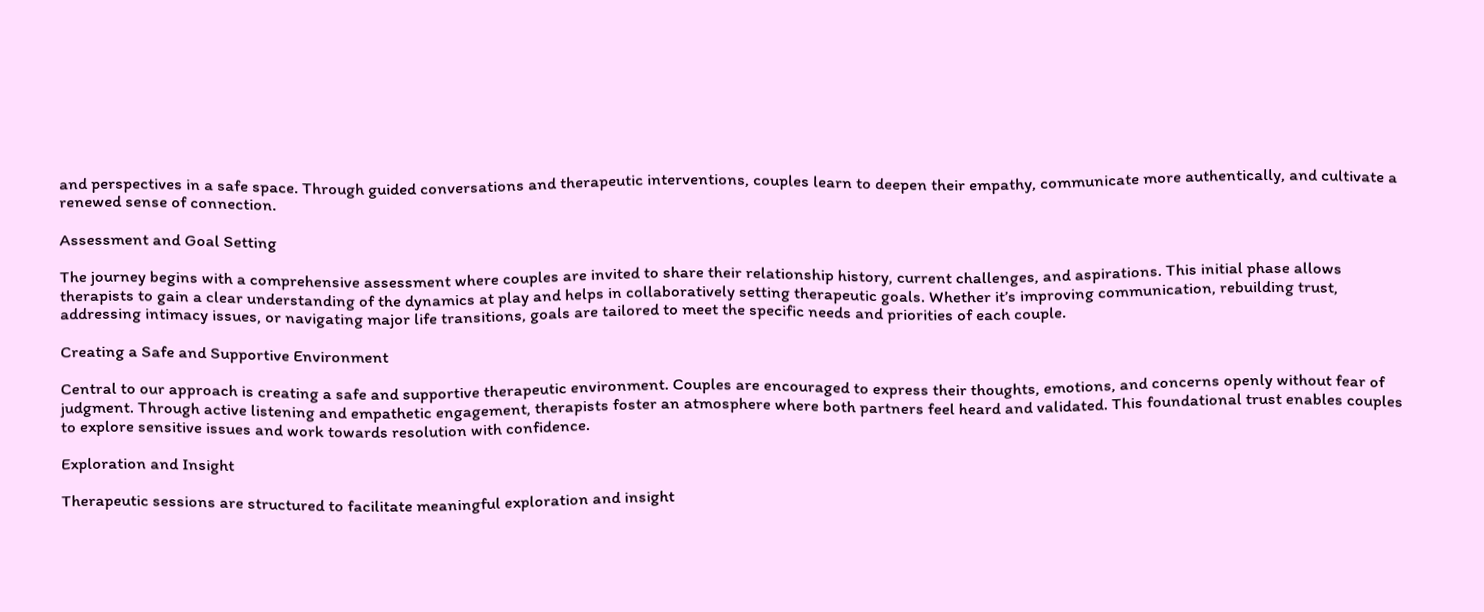and perspectives in a safe space. Through guided conversations and therapeutic interventions, couples learn to deepen their empathy, communicate more authentically, and cultivate a renewed sense of connection.

Assessment and Goal Setting

The journey begins with a comprehensive assessment where couples are invited to share their relationship history, current challenges, and aspirations. This initial phase allows therapists to gain a clear understanding of the dynamics at play and helps in collaboratively setting therapeutic goals. Whether it’s improving communication, rebuilding trust, addressing intimacy issues, or navigating major life transitions, goals are tailored to meet the specific needs and priorities of each couple.

Creating a Safe and Supportive Environment

Central to our approach is creating a safe and supportive therapeutic environment. Couples are encouraged to express their thoughts, emotions, and concerns openly without fear of judgment. Through active listening and empathetic engagement, therapists foster an atmosphere where both partners feel heard and validated. This foundational trust enables couples to explore sensitive issues and work towards resolution with confidence.

Exploration and Insight

Therapeutic sessions are structured to facilitate meaningful exploration and insight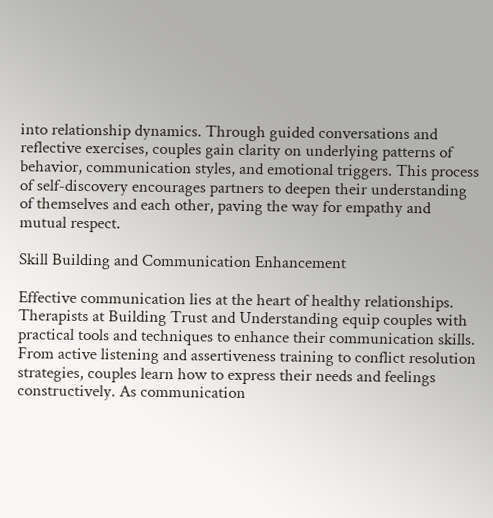into relationship dynamics. Through guided conversations and reflective exercises, couples gain clarity on underlying patterns of behavior, communication styles, and emotional triggers. This process of self-discovery encourages partners to deepen their understanding of themselves and each other, paving the way for empathy and mutual respect.

Skill Building and Communication Enhancement

Effective communication lies at the heart of healthy relationships. Therapists at Building Trust and Understanding equip couples with practical tools and techniques to enhance their communication skills. From active listening and assertiveness training to conflict resolution strategies, couples learn how to express their needs and feelings constructively. As communication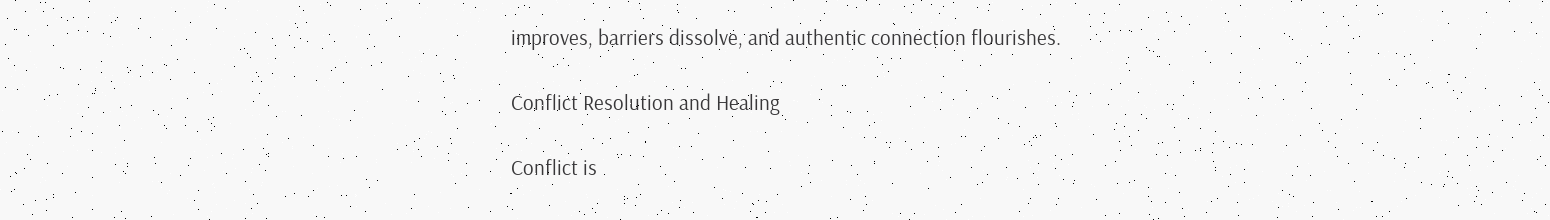improves, barriers dissolve, and authentic connection flourishes.

Conflict Resolution and Healing

Conflict is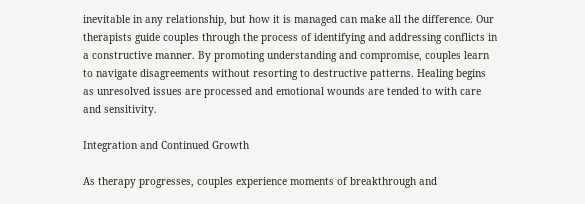inevitable in any relationship, but how it is managed can make all the difference. Our therapists guide couples through the process of identifying and addressing conflicts in a constructive manner. By promoting understanding and compromise, couples learn to navigate disagreements without resorting to destructive patterns. Healing begins as unresolved issues are processed and emotional wounds are tended to with care and sensitivity.

Integration and Continued Growth

As therapy progresses, couples experience moments of breakthrough and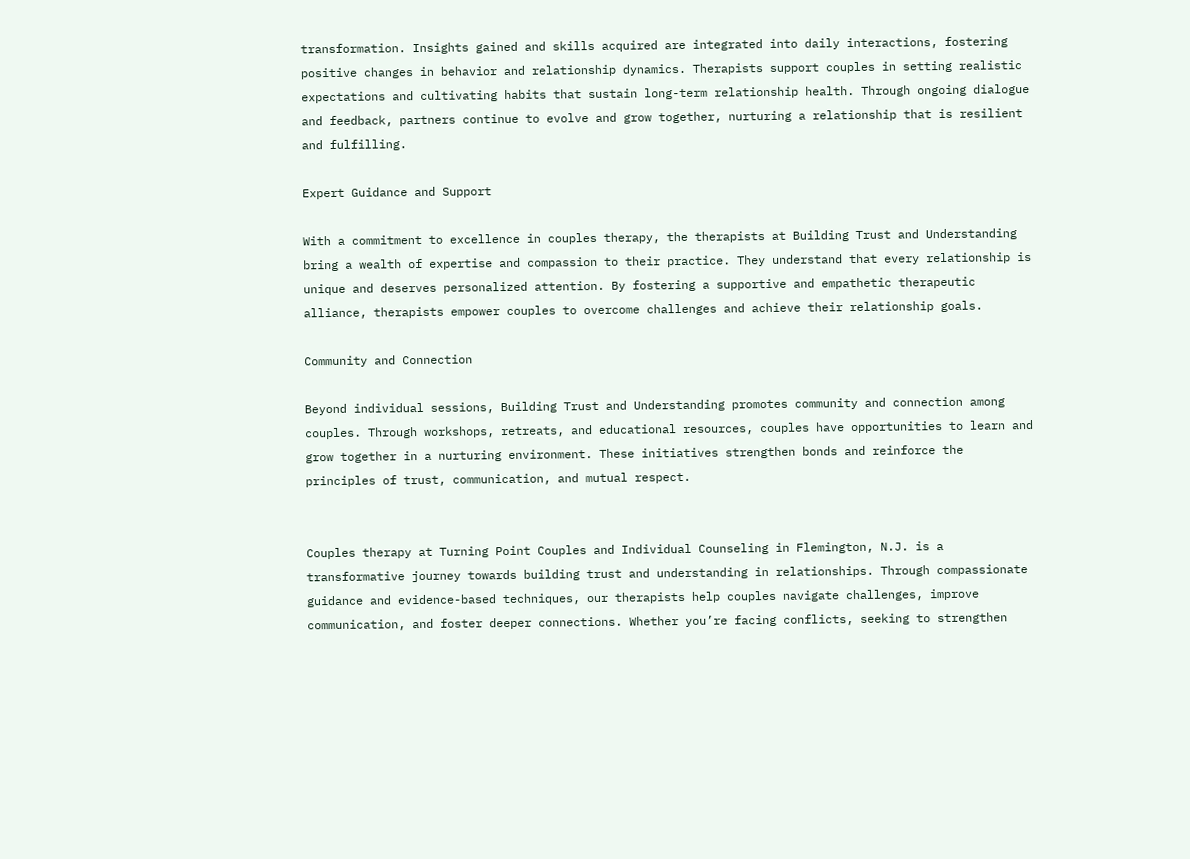transformation. Insights gained and skills acquired are integrated into daily interactions, fostering positive changes in behavior and relationship dynamics. Therapists support couples in setting realistic expectations and cultivating habits that sustain long-term relationship health. Through ongoing dialogue and feedback, partners continue to evolve and grow together, nurturing a relationship that is resilient and fulfilling.

Expert Guidance and Support

With a commitment to excellence in couples therapy, the therapists at Building Trust and Understanding bring a wealth of expertise and compassion to their practice. They understand that every relationship is unique and deserves personalized attention. By fostering a supportive and empathetic therapeutic alliance, therapists empower couples to overcome challenges and achieve their relationship goals.

Community and Connection

Beyond individual sessions, Building Trust and Understanding promotes community and connection among couples. Through workshops, retreats, and educational resources, couples have opportunities to learn and grow together in a nurturing environment. These initiatives strengthen bonds and reinforce the principles of trust, communication, and mutual respect.


Couples therapy at Turning Point Couples and Individual Counseling in Flemington, N.J. is a transformative journey towards building trust and understanding in relationships. Through compassionate guidance and evidence-based techniques, our therapists help couples navigate challenges, improve communication, and foster deeper connections. Whether you’re facing conflicts, seeking to strengthen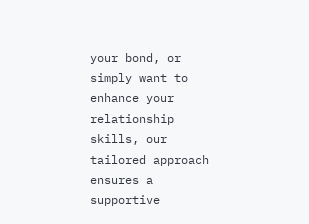your bond, or simply want to enhance your relationship skills, our tailored approach ensures a supportive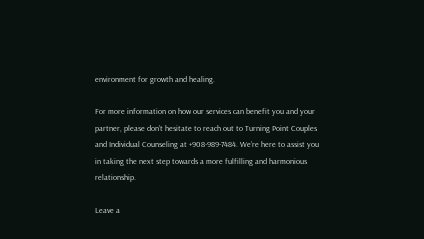environment for growth and healing.

For more information on how our services can benefit you and your partner, please don’t hesitate to reach out to Turning Point Couples and Individual Counseling at +908-989-7484. We’re here to assist you in taking the next step towards a more fulfilling and harmonious relationship.

Leave a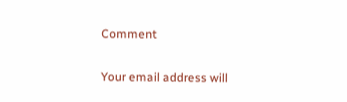Comment

Your email address will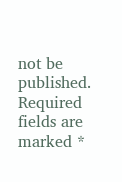not be published. Required fields are marked *